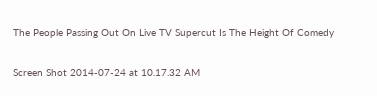The People Passing Out On Live TV Supercut Is The Height Of Comedy

Screen Shot 2014-07-24 at 10.17.32 AM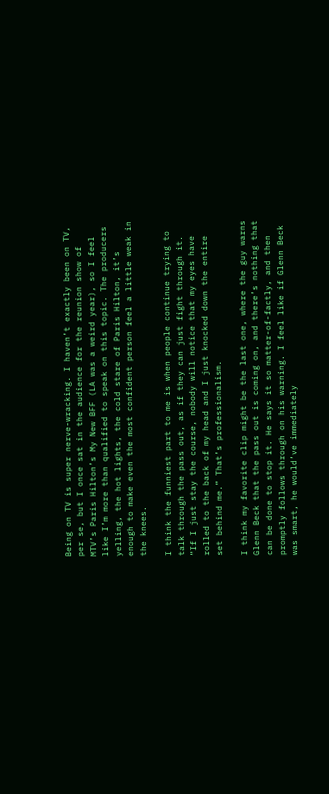Being on TV is super nerve-wracking. I haven’t exactly been on TV, per se, but I once sat in the audience for the reunion show of MTV’s Paris Hilton’s My New BFF (LA was a weird year), so I feel like I’m more than qualified to speak on this topic. The producers yelling, the hot lights, the cold stare of Paris Hilton, it’s enough to make even the most confident person feel a little weak in the knees.

I think the funniest part to me is when people continue trying to talk through the pass out, as if they can just fight through it. “If I just stay the course, nobody will notice that my eyes have rolled to the back of my head and I just knocked down the entire set behind me.” That’s professionalism.

I think my favorite clip might be the last one, where the guy warns Glenn Beck that the pass out is coming on, and there’s nothing that can be done to stop it. He says it so matter-of-factly, and then promptly follows through on his warning. I feel like if Glenn Beck was smart, he would’ve immediately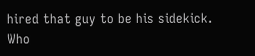hired that guy to be his sidekick. Who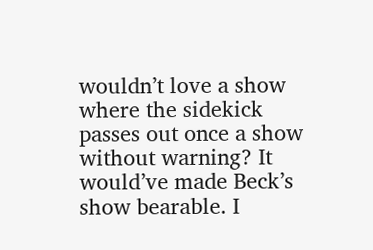wouldn’t love a show where the sidekick passes out once a show without warning? It would’ve made Beck’s show bearable. I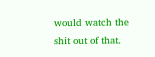would watch the shit out of that.